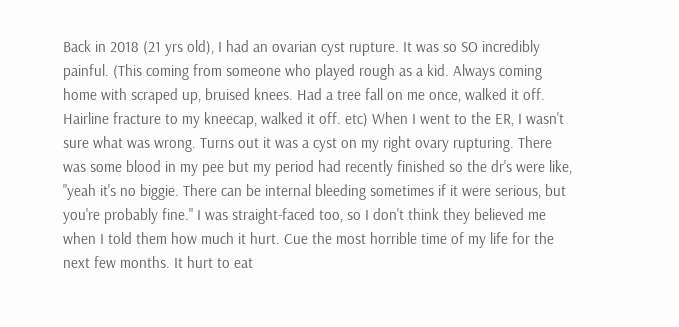Back in 2018 (21 yrs old), I had an ovarian cyst rupture. It was so SO incredibly painful. (This coming from someone who played rough as a kid. Always coming home with scraped up, bruised knees. Had a tree fall on me once, walked it off. Hairline fracture to my kneecap, walked it off. etc) When I went to the ER, I wasn't sure what was wrong. Turns out it was a cyst on my right ovary rupturing. There was some blood in my pee but my period had recently finished so the dr's were like, "yeah it's no biggie. There can be internal bleeding sometimes if it were serious, but you're probably fine." I was straight-faced too, so I don't think they believed me when I told them how much it hurt. Cue the most horrible time of my life for the next few months. It hurt to eat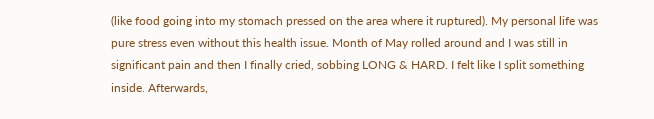(like food going into my stomach pressed on the area where it ruptured). My personal life was pure stress even without this health issue. Month of May rolled around and I was still in significant pain and then I finally cried, sobbing LONG & HARD. I felt like I split something inside. Afterwards,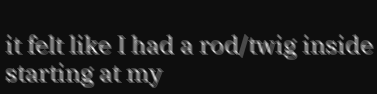it felt like I had a rod/twig inside starting at my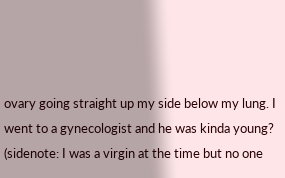ovary going straight up my side below my lung. I went to a gynecologist and he was kinda young? (sidenote: I was a virgin at the time but no one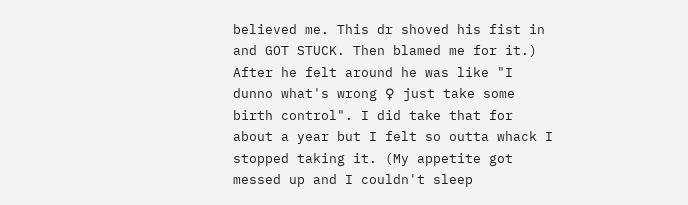believed me. This dr shoved his fist in and GOT STUCK. Then blamed me for it.) After he felt around he was like "I dunno what's wrong ♀ just take some birth control". I did take that for about a year but I felt so outta whack I stopped taking it. (My appetite got messed up and I couldn't sleep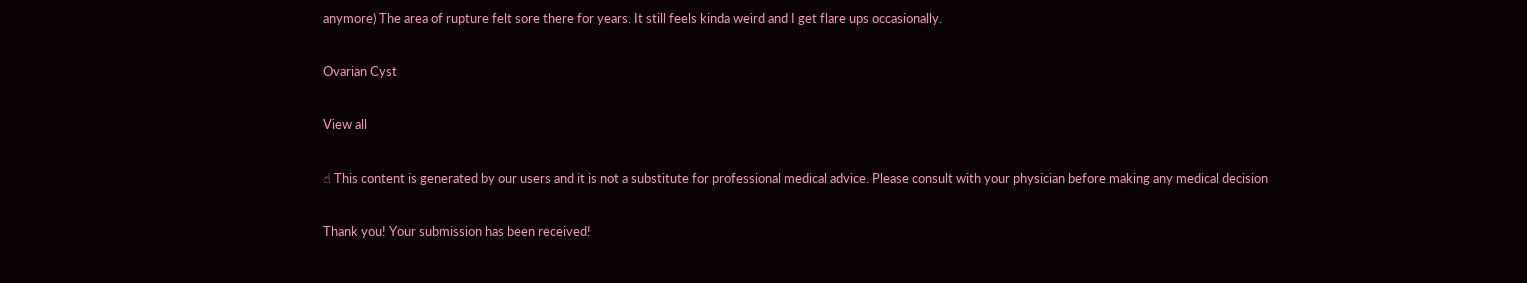anymore) The area of rupture felt sore there for years. It still feels kinda weird and I get flare ups occasionally.

Ovarian Cyst

View all

☝ This content is generated by our users and it is not a substitute for professional medical advice. Please consult with your physician before making any medical decision

Thank you! Your submission has been received!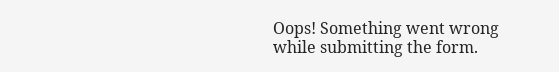Oops! Something went wrong while submitting the form.